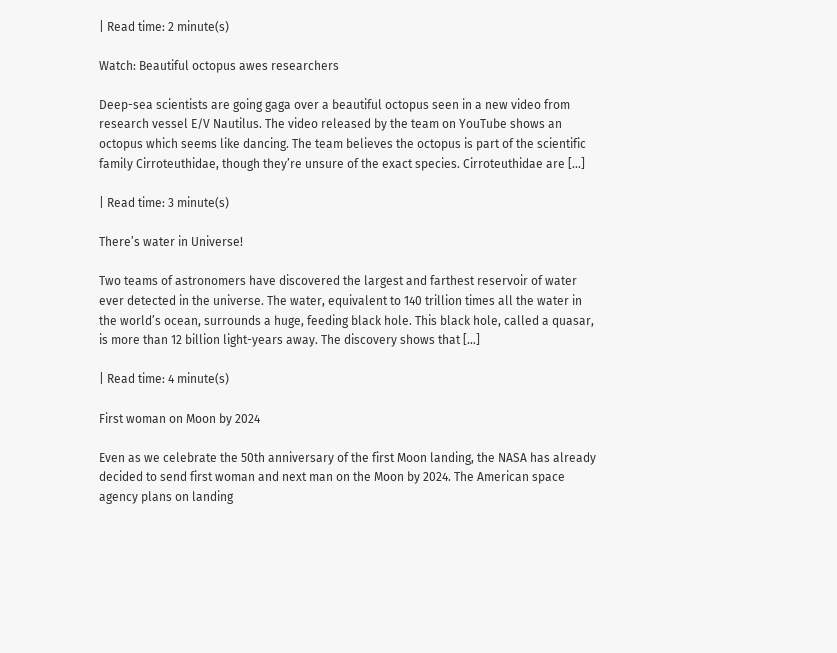| Read time: 2 minute(s)

Watch: Beautiful octopus awes researchers

Deep-sea scientists are going gaga over a beautiful octopus seen in a new video from research vessel E/V Nautilus. The video released by the team on YouTube shows an octopus which seems like dancing. The team believes the octopus is part of the scientific family Cirroteuthidae, though they’re unsure of the exact species. Cirroteuthidae are […]

| Read time: 3 minute(s)

There’s water in Universe!

Two teams of astronomers have discovered the largest and farthest reservoir of water ever detected in the universe. The water, equivalent to 140 trillion times all the water in the world’s ocean, surrounds a huge, feeding black hole. This black hole, called a quasar, is more than 12 billion light-years away. The discovery shows that […]

| Read time: 4 minute(s)

First woman on Moon by 2024

Even as we celebrate the 50th anniversary of the first Moon landing, the NASA has already decided to send first woman and next man on the Moon by 2024. The American space agency plans on landing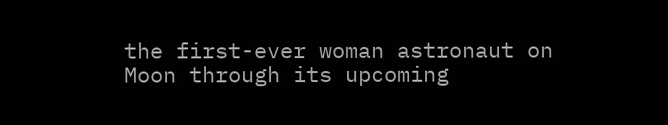the first-ever woman astronaut on Moon through its upcoming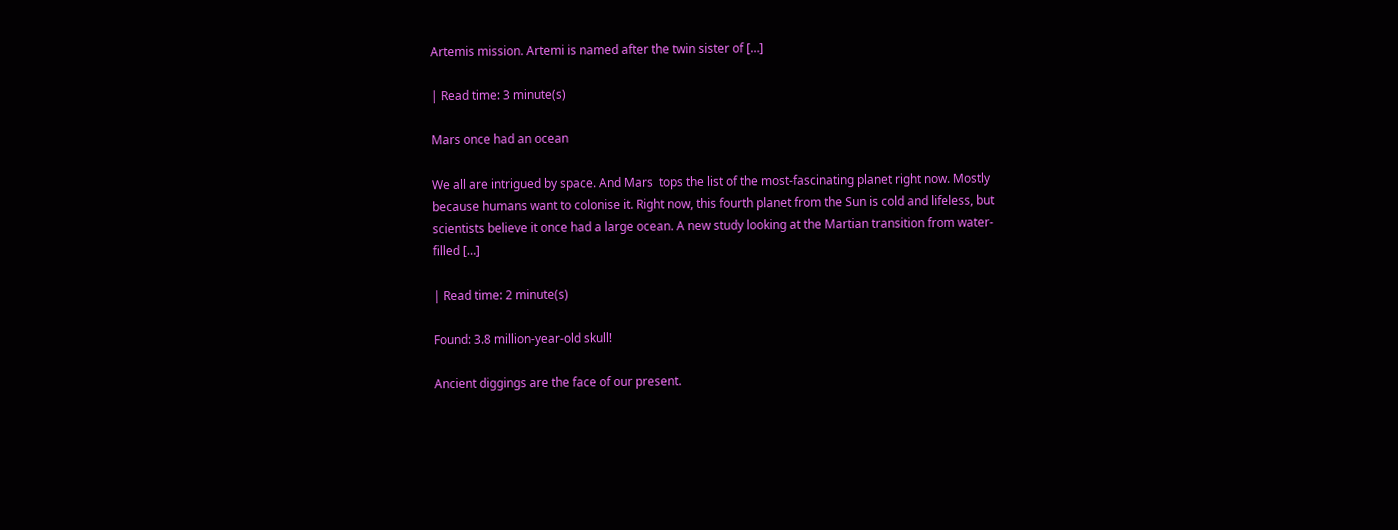Artemis mission. Artemi is named after the twin sister of […]

| Read time: 3 minute(s)

Mars once had an ocean

We all are intrigued by space. And Mars  tops the list of the most-fascinating planet right now. Mostly because humans want to colonise it. Right now, this fourth planet from the Sun is cold and lifeless, but scientists believe it once had a large ocean. A new study looking at the Martian transition from water-filled […]

| Read time: 2 minute(s)

Found: 3.8 million-year-old skull!

Ancient diggings are the face of our present.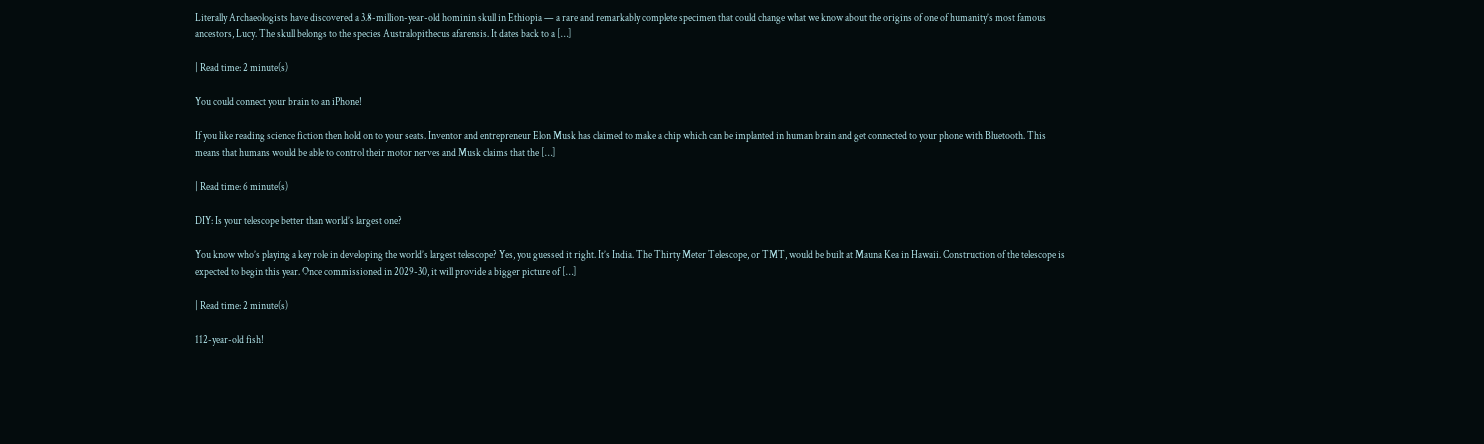Literally Archaeologists have discovered a 3.8-million-year-old hominin skull in Ethiopia — a rare and remarkably complete specimen that could change what we know about the origins of one of humanity’s most famous ancestors, Lucy. The skull belongs to the species Australopithecus afarensis. It dates back to a […]

| Read time: 2 minute(s)

You could connect your brain to an iPhone!

If you like reading science fiction then hold on to your seats. Inventor and entrepreneur Elon Musk has claimed to make a chip which can be implanted in human brain and get connected to your phone with Bluetooth. This means that humans would be able to control their motor nerves and Musk claims that the […]

| Read time: 6 minute(s)

DIY: Is your telescope better than world’s largest one?

You know who’s playing a key role in developing the world’s largest telescope? Yes, you guessed it right. It’s India. The Thirty Meter Telescope, or TMT, would be built at Mauna Kea in Hawaii. Construction of the telescope is expected to begin this year. Once commissioned in 2029-30, it will provide a bigger picture of […]

| Read time: 2 minute(s)

112-year-old fish!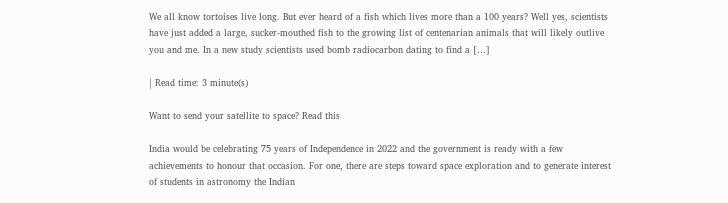We all know tortoises live long. But ever heard of a fish which lives more than a 100 years? Well yes, scientists have just added a large, sucker-mouthed fish to the growing list of centenarian animals that will likely outlive you and me. In a new study scientists used bomb radiocarbon dating to find a […]

| Read time: 3 minute(s)

Want to send your satellite to space? Read this

India would be celebrating 75 years of Independence in 2022 and the government is ready with a few achievements to honour that occasion. For one, there are steps toward space exploration and to generate interest of students in astronomy the Indian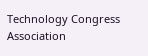Technology Congress Association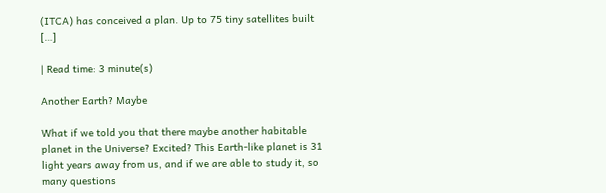(ITCA) has conceived a plan. Up to 75 tiny satellites built […]

| Read time: 3 minute(s)

Another Earth? Maybe

What if we told you that there maybe another habitable planet in the Universe? Excited? This Earth-like planet is 31 light years away from us, and if we are able to study it, so many questions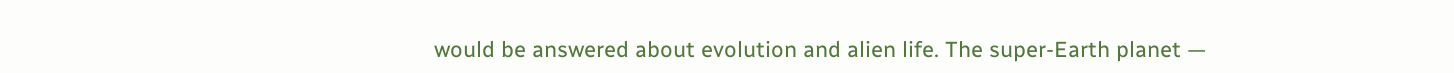would be answered about evolution and alien life. The super-Earth planet —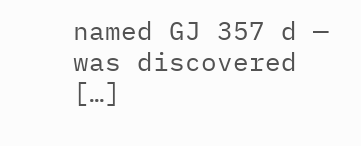named GJ 357 d — was discovered […]